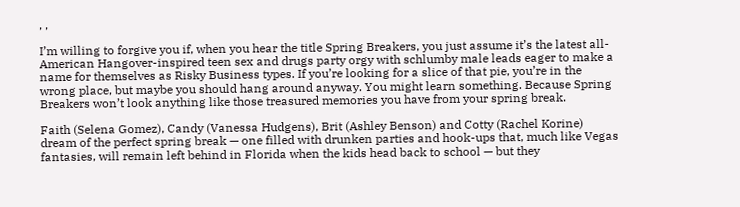, ,

I’m willing to forgive you if, when you hear the title Spring Breakers, you just assume it’s the latest all-American Hangover-inspired teen sex and drugs party orgy with schlumby male leads eager to make a name for themselves as Risky Business types. If you’re looking for a slice of that pie, you’re in the wrong place, but maybe you should hang around anyway. You might learn something. Because Spring Breakers won’t look anything like those treasured memories you have from your spring break.

Faith (Selena Gomez), Candy (Vanessa Hudgens), Brit (Ashley Benson) and Cotty (Rachel Korine) dream of the perfect spring break — one filled with drunken parties and hook-ups that, much like Vegas fantasies, will remain left behind in Florida when the kids head back to school — but they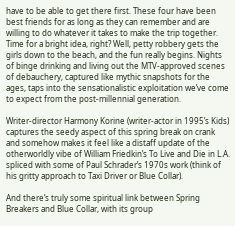have to be able to get there first. These four have been best friends for as long as they can remember and are willing to do whatever it takes to make the trip together. Time for a bright idea, right? Well, petty robbery gets the girls down to the beach, and the fun really begins. Nights of binge drinking and living out the MTV-approved scenes of debauchery, captured like mythic snapshots for the ages, taps into the sensationalistic exploitation we’ve come to expect from the post-millennial generation.

Writer-director Harmony Korine (writer-actor in 1995’s Kids) captures the seedy aspect of this spring break on crank and somehow makes it feel like a distaff update of the otherworldly vibe of William Friedkin’s To Live and Die in L.A. spliced with some of Paul Schrader’s 1970s work (think of his gritty approach to Taxi Driver or Blue Collar).

And there’s truly some spiritual link between Spring Breakers and Blue Collar, with its group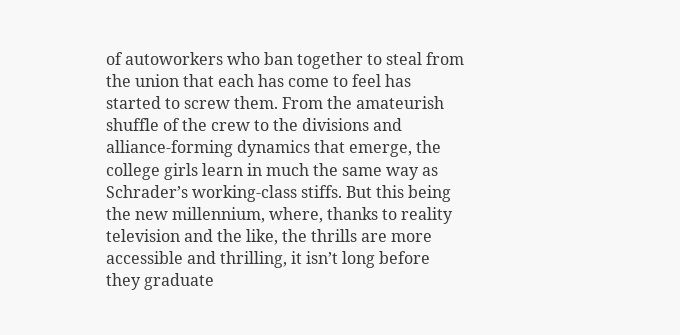of autoworkers who ban together to steal from the union that each has come to feel has started to screw them. From the amateurish shuffle of the crew to the divisions and alliance-forming dynamics that emerge, the college girls learn in much the same way as Schrader’s working-class stiffs. But this being the new millennium, where, thanks to reality television and the like, the thrills are more accessible and thrilling, it isn’t long before they graduate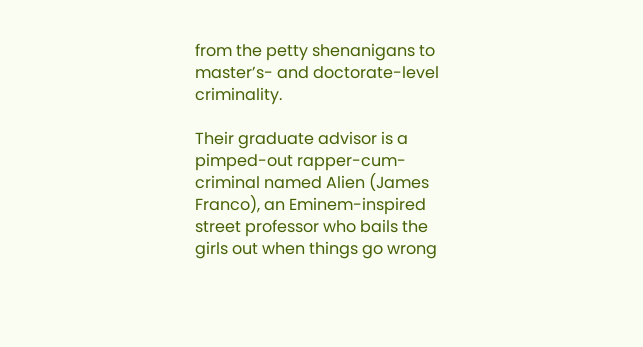from the petty shenanigans to master’s- and doctorate-level criminality.

Their graduate advisor is a pimped-out rapper-cum-criminal named Alien (James Franco), an Eminem-inspired street professor who bails the girls out when things go wrong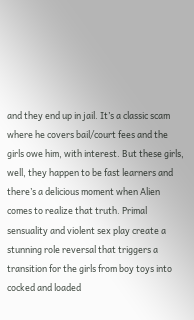and they end up in jail. It’s a classic scam where he covers bail/court fees and the girls owe him, with interest. But these girls, well, they happen to be fast learners and there’s a delicious moment when Alien comes to realize that truth. Primal sensuality and violent sex play create a stunning role reversal that triggers a transition for the girls from boy toys into cocked and loaded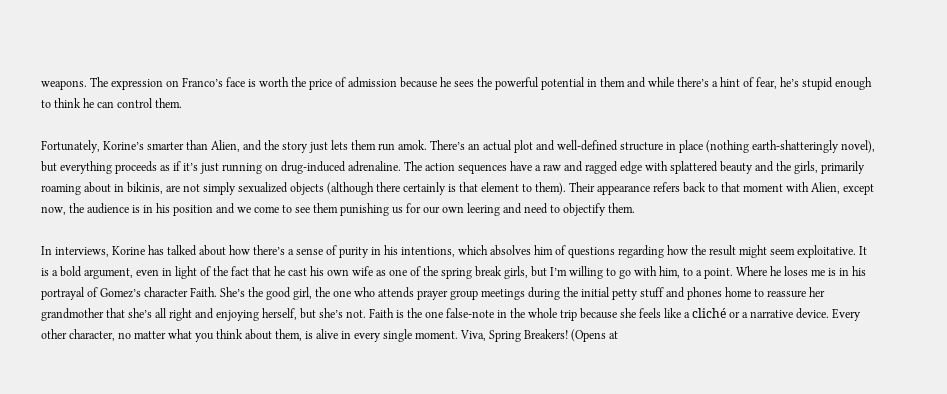weapons. The expression on Franco’s face is worth the price of admission because he sees the powerful potential in them and while there’s a hint of fear, he’s stupid enough to think he can control them.

Fortunately, Korine’s smarter than Alien, and the story just lets them run amok. There’s an actual plot and well-defined structure in place (nothing earth-shatteringly novel), but everything proceeds as if it’s just running on drug-induced adrenaline. The action sequences have a raw and ragged edge with splattered beauty and the girls, primarily roaming about in bikinis, are not simply sexualized objects (although there certainly is that element to them). Their appearance refers back to that moment with Alien, except now, the audience is in his position and we come to see them punishing us for our own leering and need to objectify them.

In interviews, Korine has talked about how there’s a sense of purity in his intentions, which absolves him of questions regarding how the result might seem exploitative. It is a bold argument, even in light of the fact that he cast his own wife as one of the spring break girls, but I’m willing to go with him, to a point. Where he loses me is in his portrayal of Gomez’s character Faith. She’s the good girl, the one who attends prayer group meetings during the initial petty stuff and phones home to reassure her grandmother that she’s all right and enjoying herself, but she’s not. Faith is the one false-note in the whole trip because she feels like a cliché or a narrative device. Every other character, no matter what you think about them, is alive in every single moment. Viva, Spring Breakers! (Opens at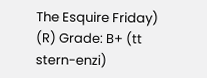The Esquire Friday) (R) Grade: B+ (tt stern-enzi)